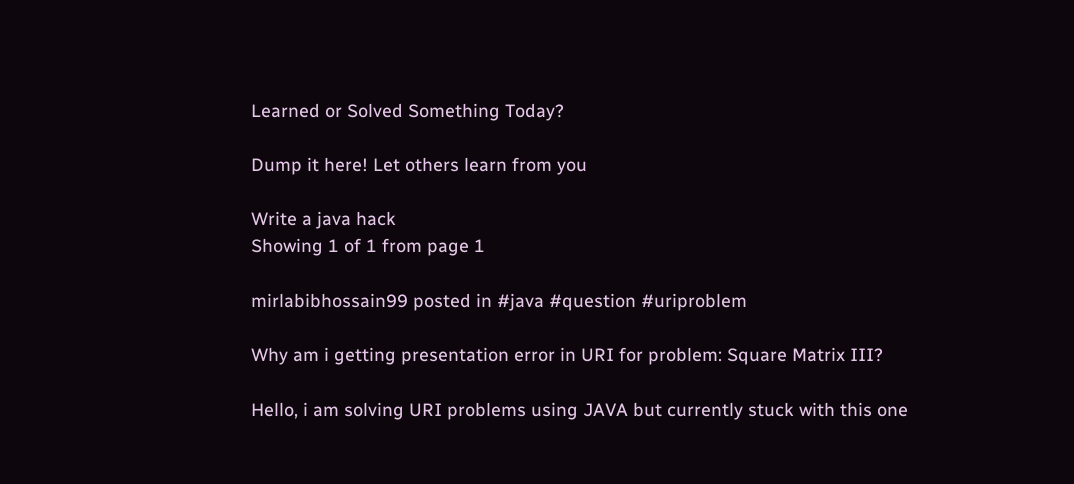Learned or Solved Something Today?

Dump it here! Let others learn from you

Write a java hack
Showing 1 of 1 from page 1

mirlabibhossain99 posted in #java #question #uriproblem

Why am i getting presentation error in URI for problem: Square Matrix III?

Hello, i am solving URI problems using JAVA but currently stuck with this one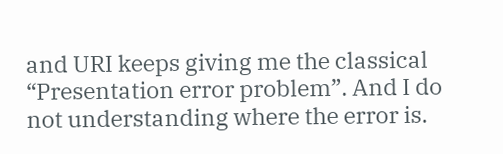and URI keeps giving me the classical “Presentation error problem”. And I do not understanding where the error is.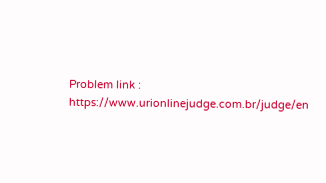Problem link : https://www.urionlinejudge.com.br/judge/en